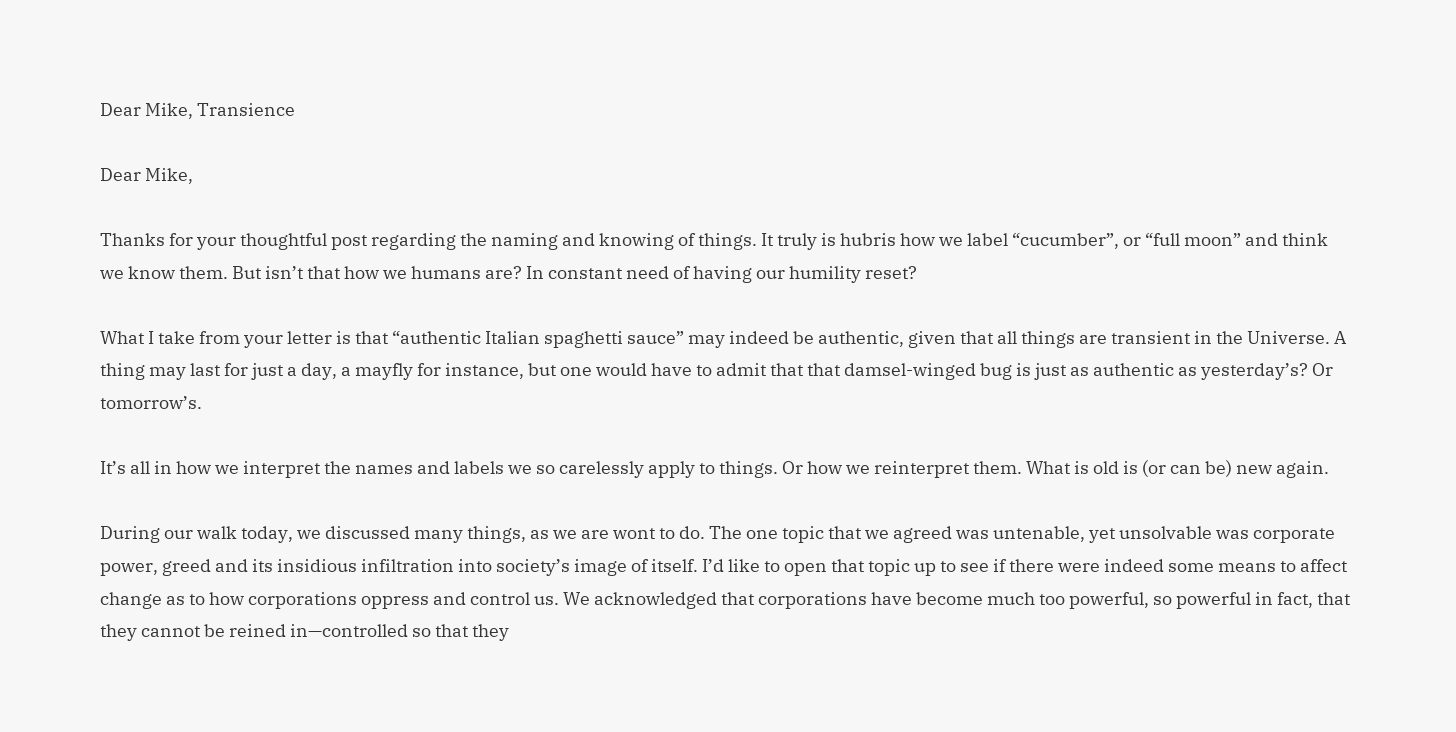Dear Mike, Transience

Dear Mike,

Thanks for your thoughtful post regarding the naming and knowing of things. It truly is hubris how we label “cucumber”, or “full moon” and think we know them. But isn’t that how we humans are? In constant need of having our humility reset?

What I take from your letter is that “authentic Italian spaghetti sauce” may indeed be authentic, given that all things are transient in the Universe. A thing may last for just a day, a mayfly for instance, but one would have to admit that that damsel-winged bug is just as authentic as yesterday’s? Or tomorrow’s.

It’s all in how we interpret the names and labels we so carelessly apply to things. Or how we reinterpret them. What is old is (or can be) new again.

During our walk today, we discussed many things, as we are wont to do. The one topic that we agreed was untenable, yet unsolvable was corporate power, greed and its insidious infiltration into society’s image of itself. I’d like to open that topic up to see if there were indeed some means to affect change as to how corporations oppress and control us. We acknowledged that corporations have become much too powerful, so powerful in fact, that they cannot be reined in—controlled so that they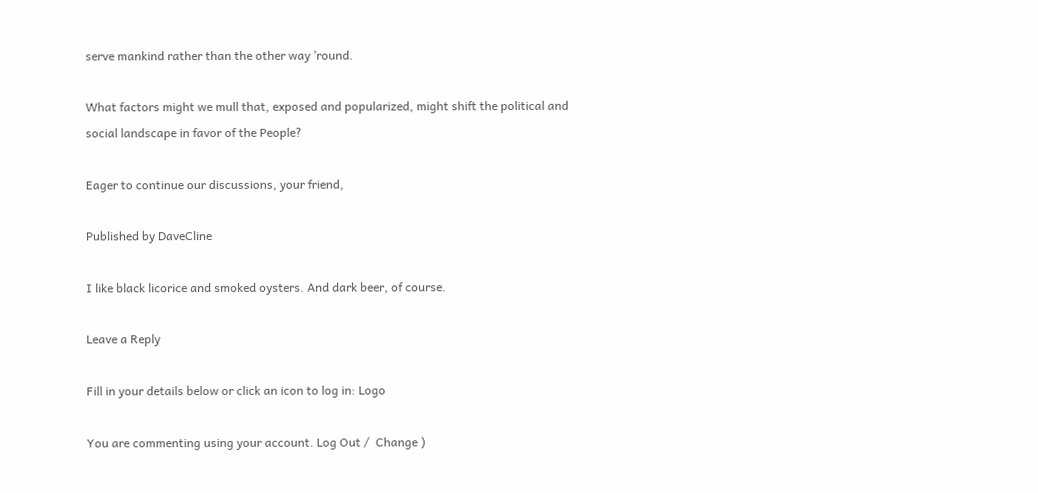serve mankind rather than the other way ’round.

What factors might we mull that, exposed and popularized, might shift the political and social landscape in favor of the People?

Eager to continue our discussions, your friend,

Published by DaveCline

I like black licorice and smoked oysters. And dark beer, of course.

Leave a Reply

Fill in your details below or click an icon to log in: Logo

You are commenting using your account. Log Out /  Change )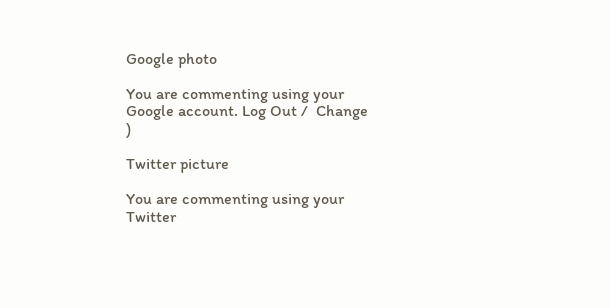Google photo

You are commenting using your Google account. Log Out /  Change )

Twitter picture

You are commenting using your Twitter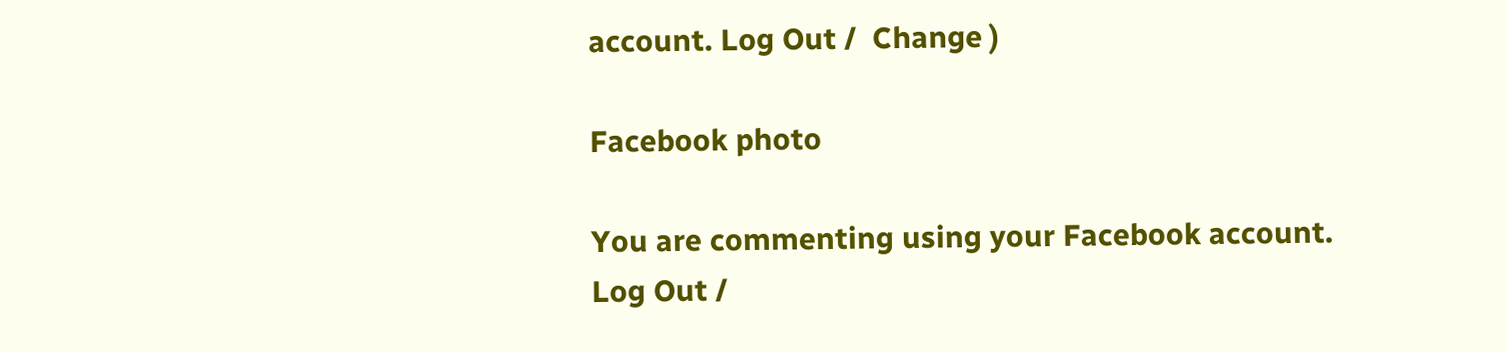account. Log Out /  Change )

Facebook photo

You are commenting using your Facebook account. Log Out /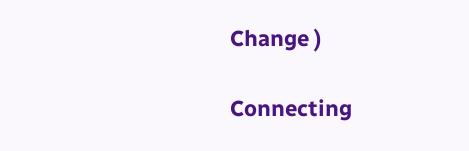Change )

Connecting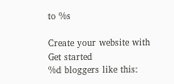to %s

Create your website with
Get started
%d bloggers like this: